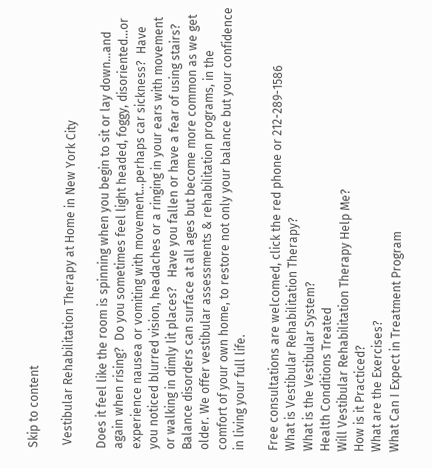Skip to content

 Vestibular Rehabilitation Therapy at Home in New York City

Does it feel like the room is spinning when you begin to sit or lay down…and again when rising?  Do you sometimes feel light headed, foggy, disoriented…or experience nausea or vomiting with movement…perhaps car sickness?  Have you noticed blurred vision, headaches or a ringing in your ears with movement or walking in dimly lit places?   Have you fallen or have a fear of using stairs? Balance disorders can surface at all ages but become more common as we get older. We offer vestibular assessments & rehabilitation programs, in the comfort of your own home, to restore not only your balance but your confidence in living your full life.

Free consultations are welcomed, click the red phone or 212-289-1586
What is Vestibular Rehabilitation Therapy?
What is the Vestibular System?
Health Conditions Treated
Will Vestibular Rehabilitation Therapy Help Me?
How is it Practiced?
What are the Exercises?
What Can I Expect in Treatment Program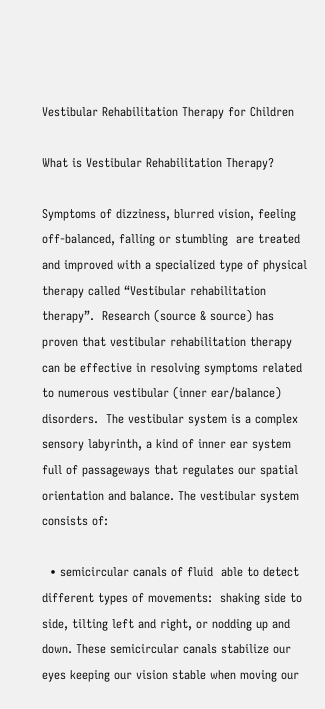Vestibular Rehabilitation Therapy for Children

What is Vestibular Rehabilitation Therapy?

Symptoms of dizziness, blurred vision, feeling off-balanced, falling or stumbling  are treated and improved with a specialized type of physical therapy called “Vestibular rehabilitation therapy”.  Research (source & source) has proven that vestibular rehabilitation therapy can be effective in resolving symptoms related to numerous vestibular (inner ear/balance) disorders.  The vestibular system is a complex sensory labyrinth, a kind of inner ear system full of passageways that regulates our spatial orientation and balance. The vestibular system consists of:

  • semicircular canals of fluid  able to detect different types of movements:  shaking side to side, tilting left and right, or nodding up and down. These semicircular canals stabilize our eyes keeping our vision stable when moving our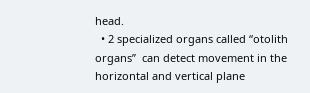head.
  • 2 specialized organs called “otolith organs”  can detect movement in the horizontal and vertical plane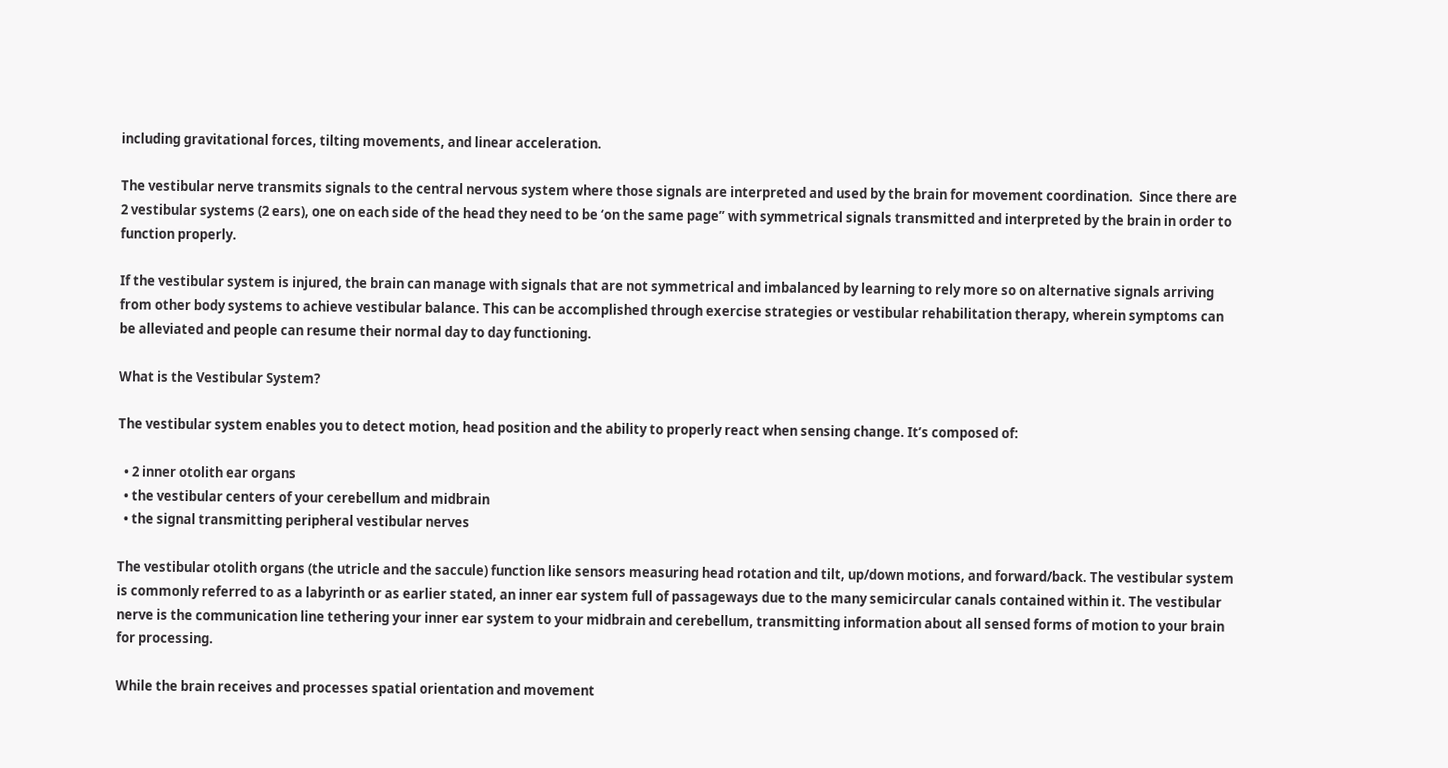including gravitational forces, tilting movements, and linear acceleration.

The vestibular nerve transmits signals to the central nervous system where those signals are interpreted and used by the brain for movement coordination.  Since there are 2 vestibular systems (2 ears), one on each side of the head they need to be ‘on the same page” with symmetrical signals transmitted and interpreted by the brain in order to function properly.

If the vestibular system is injured, the brain can manage with signals that are not symmetrical and imbalanced by learning to rely more so on alternative signals arriving from other body systems to achieve vestibular balance. This can be accomplished through exercise strategies or vestibular rehabilitation therapy, wherein symptoms can be alleviated and people can resume their normal day to day functioning.

What is the Vestibular System?

The vestibular system enables you to detect motion, head position and the ability to properly react when sensing change. It’s composed of:

  • 2 inner otolith ear organs
  • the vestibular centers of your cerebellum and midbrain
  • the signal transmitting peripheral vestibular nerves

The vestibular otolith organs (the utricle and the saccule) function like sensors measuring head rotation and tilt, up/down motions, and forward/back. The vestibular system is commonly referred to as a labyrinth or as earlier stated, an inner ear system full of passageways due to the many semicircular canals contained within it. The vestibular nerve is the communication line tethering your inner ear system to your midbrain and cerebellum, transmitting information about all sensed forms of motion to your brain for processing.

While the brain receives and processes spatial orientation and movement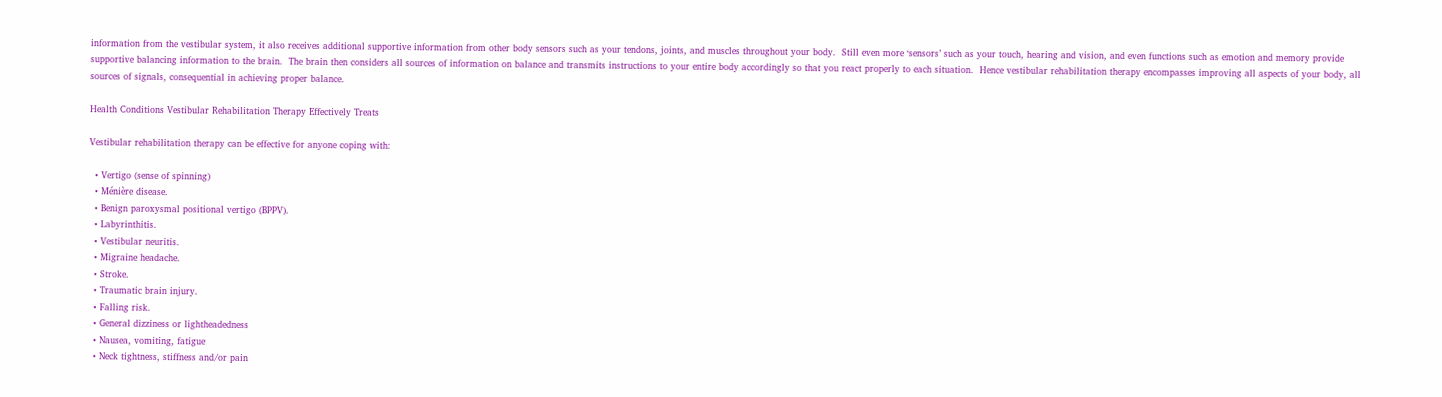information from the vestibular system, it also receives additional supportive information from other body sensors such as your tendons, joints, and muscles throughout your body.  Still even more ‘sensors’ such as your touch, hearing and vision, and even functions such as emotion and memory provide supportive balancing information to the brain.  The brain then considers all sources of information on balance and transmits instructions to your entire body accordingly so that you react properly to each situation.  Hence vestibular rehabilitation therapy encompasses improving all aspects of your body, all sources of signals, consequential in achieving proper balance.

Health Conditions Vestibular Rehabilitation Therapy Effectively Treats

Vestibular rehabilitation therapy can be effective for anyone coping with:

  • Vertigo (sense of spinning)
  • Ménière disease.
  • Benign paroxysmal positional vertigo (BPPV).
  • Labyrinthitis.
  • Vestibular neuritis.
  • Migraine headache.
  • Stroke.
  • Traumatic brain injury.
  • Falling risk.
  • General dizziness or lightheadedness
  • Nausea, vomiting, fatigue
  • Neck tightness, stiffness and/or pain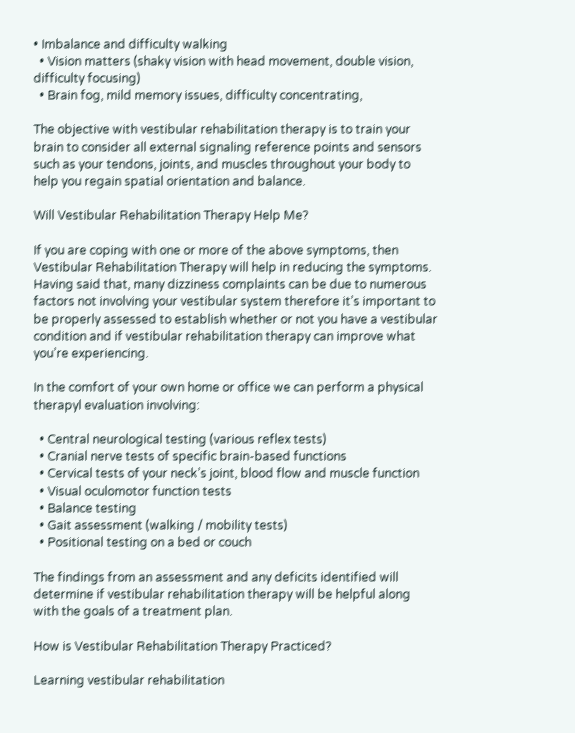• Imbalance and difficulty walking
  • Vision matters (shaky vision with head movement, double vision, difficulty focusing)
  • Brain fog, mild memory issues, difficulty concentrating,

The objective with vestibular rehabilitation therapy is to train your brain to consider all external signaling reference points and sensors such as your tendons, joints, and muscles throughout your body to help you regain spatial orientation and balance.

Will Vestibular Rehabilitation Therapy Help Me?

If you are coping with one or more of the above symptoms, then Vestibular Rehabilitation Therapy will help in reducing the symptoms. Having said that, many dizziness complaints can be due to numerous factors not involving your vestibular system therefore it’s important to be properly assessed to establish whether or not you have a vestibular condition and if vestibular rehabilitation therapy can improve what you’re experiencing.

In the comfort of your own home or office we can perform a physical therapyl evaluation involving:

  • Central neurological testing (various reflex tests)
  • Cranial nerve tests of specific brain-based functions
  • Cervical tests of your neck’s joint, blood flow and muscle function
  • Visual oculomotor function tests
  • Balance testing
  • Gait assessment (walking / mobility tests)
  • Positional testing on a bed or couch

The findings from an assessment and any deficits identified will determine if vestibular rehabilitation therapy will be helpful along with the goals of a treatment plan.

How is Vestibular Rehabilitation Therapy Practiced?

Learning vestibular rehabilitation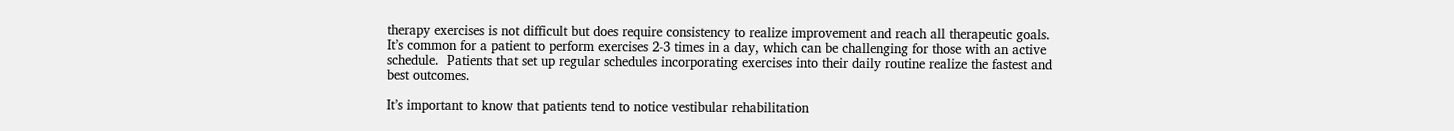therapy exercises is not difficult but does require consistency to realize improvement and reach all therapeutic goals. It’s common for a patient to perform exercises 2-3 times in a day, which can be challenging for those with an active schedule.  Patients that set up regular schedules incorporating exercises into their daily routine realize the fastest and best outcomes.

It’s important to know that patients tend to notice vestibular rehabilitation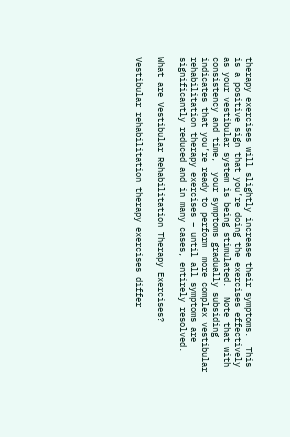therapy exercises will slightly increase their symptoms.  This is a positive sign that you’re doing the exercises effectively as your vestibular system is being stimulated.  Note that with consistency and time,  your symptoms gradually subsiding indicates that you’re ready to perform  more complex vestibular rehabilitation therapy exercises – until all symptoms are significantly reduced and in many cases, entirely resolved.

What are Vestibular Rehabilitation Therapy Exercises?

Vestibular rehabilitation therapy exercises differ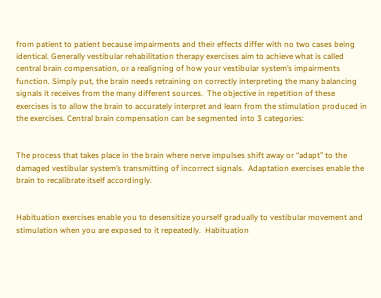from patient to patient because impairments and their effects differ with no two cases being identical. Generally vestibular rehabilitation therapy exercises aim to achieve what is called central brain compensation, or a realigning of how your vestibular system’s impairments function. Simply put, the brain needs retraining on correctly interpreting the many balancing signals it receives from the many different sources.  The objective in repetition of these exercises is to allow the brain to accurately interpret and learn from the stimulation produced in the exercises. Central brain compensation can be segmented into 3 categories:


The process that takes place in the brain where nerve impulses shift away or “adapt” to the damaged vestibular system’s transmitting of incorrect signals.  Adaptation exercises enable the brain to recalibrate itself accordingly.


Habituation exercises enable you to desensitize yourself gradually to vestibular movement and stimulation when you are exposed to it repeatedly.  Habituation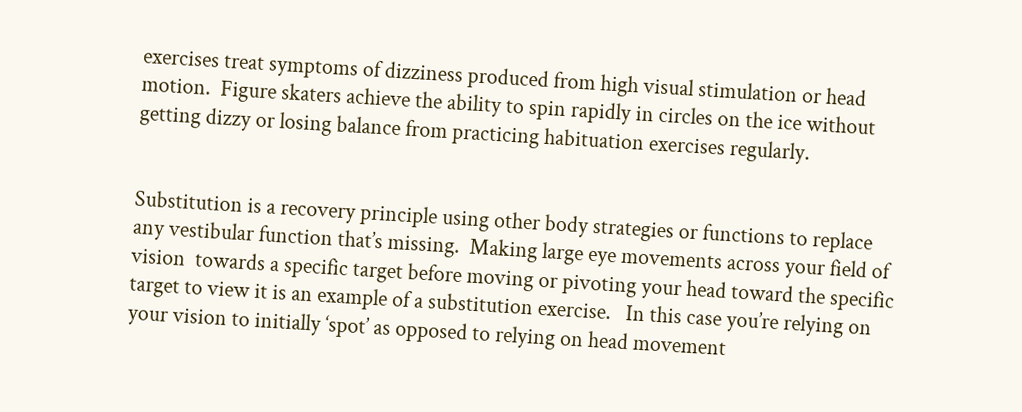exercises treat symptoms of dizziness produced from high visual stimulation or head motion.  Figure skaters achieve the ability to spin rapidly in circles on the ice without getting dizzy or losing balance from practicing habituation exercises regularly.


Substitution is a recovery principle using other body strategies or functions to replace any vestibular function that’s missing.  Making large eye movements across your field of vision  towards a specific target before moving or pivoting your head toward the specific target to view it is an example of a substitution exercise.   In this case you’re relying on your vision to initially ‘spot’ as opposed to relying on head movement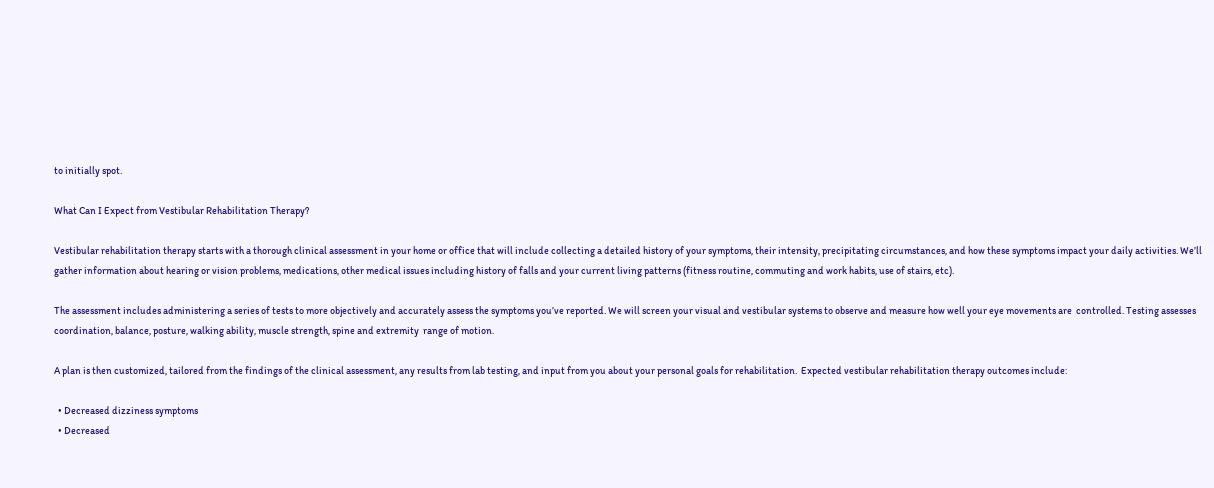to initially spot.

What Can I Expect from Vestibular Rehabilitation Therapy?

Vestibular rehabilitation therapy starts with a thorough clinical assessment in your home or office that will include collecting a detailed history of your symptoms, their intensity, precipitating circumstances, and how these symptoms impact your daily activities. We’ll gather information about hearing or vision problems, medications, other medical issues including history of falls and your current living patterns (fitness routine, commuting and work habits, use of stairs, etc).

The assessment includes administering a series of tests to more objectively and accurately assess the symptoms you’ve reported. We will screen your visual and vestibular systems to observe and measure how well your eye movements are  controlled. Testing assesses coordination, balance, posture, walking ability, muscle strength, spine and extremity  range of motion.

A plan is then customized, tailored from the findings of the clinical assessment, any results from lab testing, and input from you about your personal goals for rehabilitation.  Expected vestibular rehabilitation therapy outcomes include:

  • Decreased dizziness symptoms
  • Decreased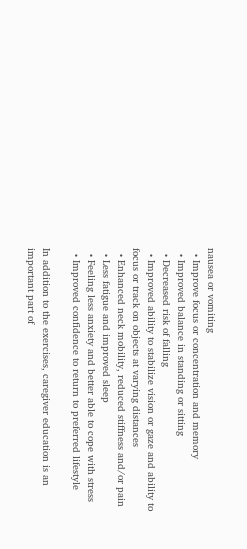nausea or vomiting
  • Improve focus or concentration and memory
  • Improved balance in standing or sitting
  • Decreased risk of falling
  • Improved ability to stabilize vision or gaze and ability to focus or track on objects at varying distances
  • Enhanced neck mobility, reduced stiffness and/or pain
  • Less fatigue and improved sleep
  • Feeling less anxiety and better able to cope with stress
  • Improved confidence to return to preferred lifestyle

In addition to the exercises, caregiver education is an important part of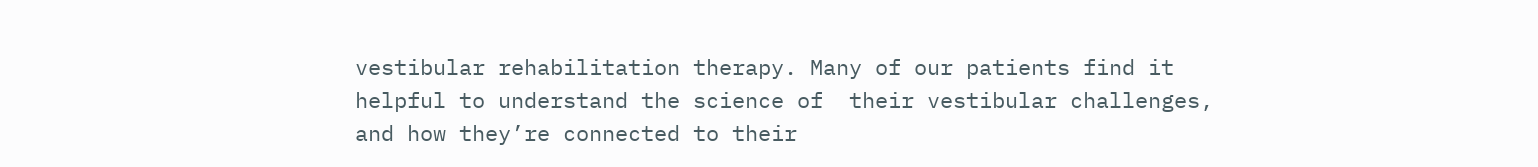vestibular rehabilitation therapy. Many of our patients find it helpful to understand the science of  their vestibular challenges, and how they’re connected to their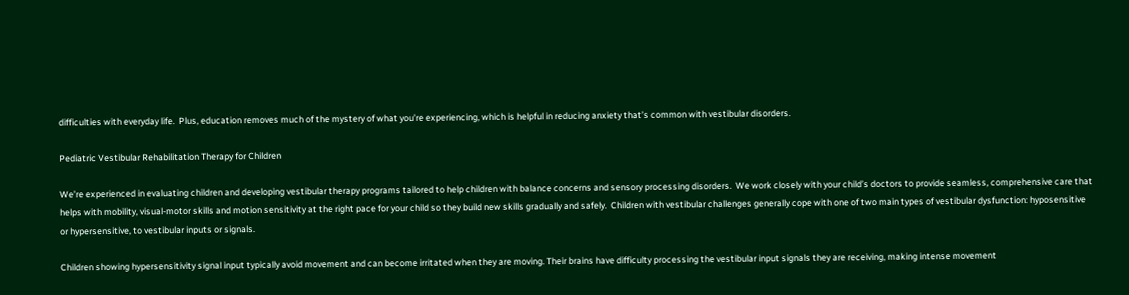difficulties with everyday life.  Plus, education removes much of the mystery of what you’re experiencing, which is helpful in reducing anxiety that’s common with vestibular disorders.

Pediatric Vestibular Rehabilitation Therapy for Children

We’re experienced in evaluating children and developing vestibular therapy programs tailored to help children with balance concerns and sensory processing disorders.  We work closely with your child’s doctors to provide seamless, comprehensive care that helps with mobility, visual-motor skills and motion sensitivity at the right pace for your child so they build new skills gradually and safely.  Children with vestibular challenges generally cope with one of two main types of vestibular dysfunction: hyposensitive or hypersensitive, to vestibular inputs or signals.

Children showing hypersensitivity signal input typically avoid movement and can become irritated when they are moving. Their brains have difficulty processing the vestibular input signals they are receiving, making intense movement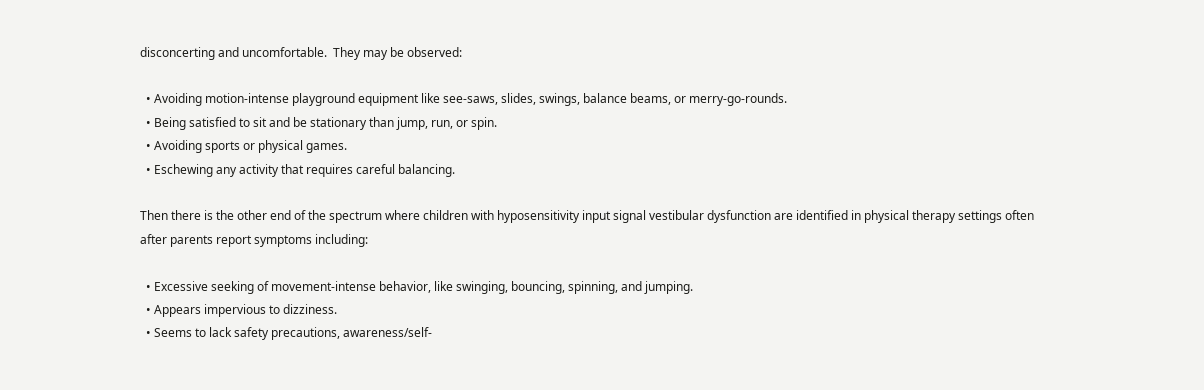disconcerting and uncomfortable.  They may be observed:

  • Avoiding motion-intense playground equipment like see-saws, slides, swings, balance beams, or merry-go-rounds.
  • Being satisfied to sit and be stationary than jump, run, or spin.
  • Avoiding sports or physical games.
  • Eschewing any activity that requires careful balancing.

Then there is the other end of the spectrum where children with hyposensitivity input signal vestibular dysfunction are identified in physical therapy settings often after parents report symptoms including:

  • Excessive seeking of movement-intense behavior, like swinging, bouncing, spinning, and jumping.
  • Appears impervious to dizziness.
  • Seems to lack safety precautions, awareness/self-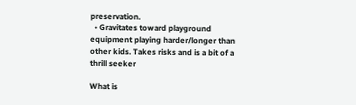preservation.
  • Gravitates toward playground equipment playing harder/longer than other kids. Takes risks and is a bit of a thrill seeker

What is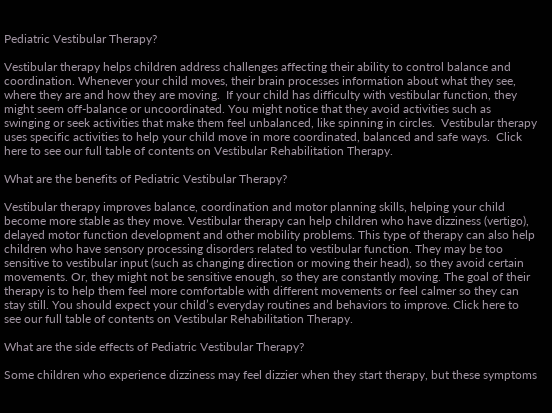Pediatric Vestibular Therapy?

Vestibular therapy helps children address challenges affecting their ability to control balance and coordination. Whenever your child moves, their brain processes information about what they see, where they are and how they are moving.  If your child has difficulty with vestibular function, they might seem off-balance or uncoordinated. You might notice that they avoid activities such as swinging or seek activities that make them feel unbalanced, like spinning in circles.  Vestibular therapy uses specific activities to help your child move in more coordinated, balanced and safe ways.  Click here to see our full table of contents on Vestibular Rehabilitation Therapy.

What are the benefits of Pediatric Vestibular Therapy?

Vestibular therapy improves balance, coordination and motor planning skills, helping your child become more stable as they move. Vestibular therapy can help children who have dizziness (vertigo), delayed motor function development and other mobility problems. This type of therapy can also help children who have sensory processing disorders related to vestibular function. They may be too sensitive to vestibular input (such as changing direction or moving their head), so they avoid certain movements. Or, they might not be sensitive enough, so they are constantly moving. The goal of their therapy is to help them feel more comfortable with different movements or feel calmer so they can stay still. You should expect your child’s everyday routines and behaviors to improve. Click here to see our full table of contents on Vestibular Rehabilitation Therapy.

What are the side effects of Pediatric Vestibular Therapy?

Some children who experience dizziness may feel dizzier when they start therapy, but these symptoms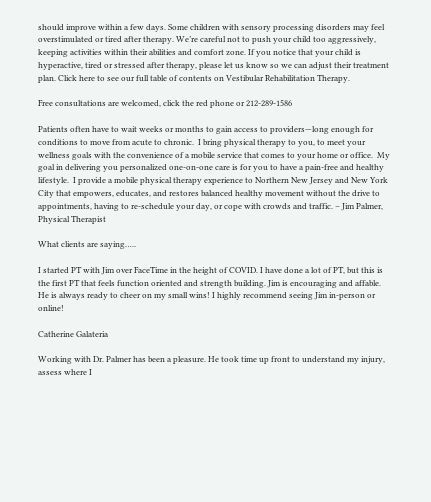should improve within a few days. Some children with sensory processing disorders may feel overstimulated or tired after therapy. We’re careful not to push your child too aggressively, keeping activities within their abilities and comfort zone. If you notice that your child is hyperactive, tired or stressed after therapy, please let us know so we can adjust their treatment plan. Click here to see our full table of contents on Vestibular Rehabilitation Therapy.

Free consultations are welcomed, click the red phone or 212-289-1586

Patients often have to wait weeks or months to gain access to providers—long enough for conditions to move from acute to chronic.  I bring physical therapy to you, to meet your wellness goals with the convenience of a mobile service that comes to your home or office.  My goal in delivering you personalized one-on-one care is for you to have a pain-free and healthy lifestyle.  I provide a mobile physical therapy experience to Northern New Jersey and New York City that empowers, educates, and restores balanced healthy movement without the drive to appointments, having to re-schedule your day, or cope with crowds and traffic. – Jim Palmer, Physical Therapist

What clients are saying…..

I started PT with Jim over FaceTime in the height of COVID. I have done a lot of PT, but this is the first PT that feels function oriented and strength building. Jim is encouraging and affable. He is always ready to cheer on my small wins! I highly recommend seeing Jim in-person or online!

Catherine Galateria

Working with Dr. Palmer has been a pleasure. He took time up front to understand my injury, assess where I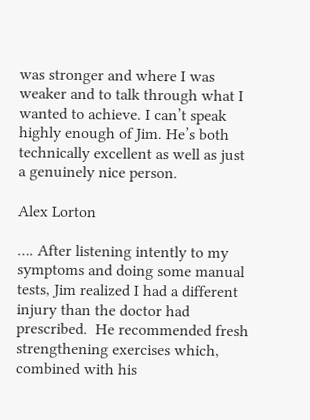was stronger and where I was weaker and to talk through what I wanted to achieve. I can’t speak highly enough of Jim. He’s both technically excellent as well as just a genuinely nice person.

Alex Lorton

…. After listening intently to my symptoms and doing some manual tests, Jim realized I had a different injury than the doctor had prescribed.  He recommended fresh strengthening exercises which, combined with his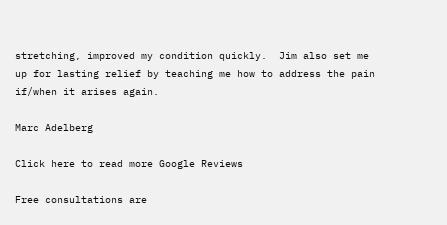stretching, improved my condition quickly.  Jim also set me up for lasting relief by teaching me how to address the pain if/when it arises again.

Marc Adelberg

Click here to read more Google Reviews

Free consultations are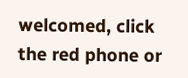welcomed, click the red phone or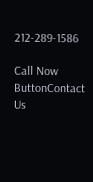212-289-1586

Call Now ButtonContact Us